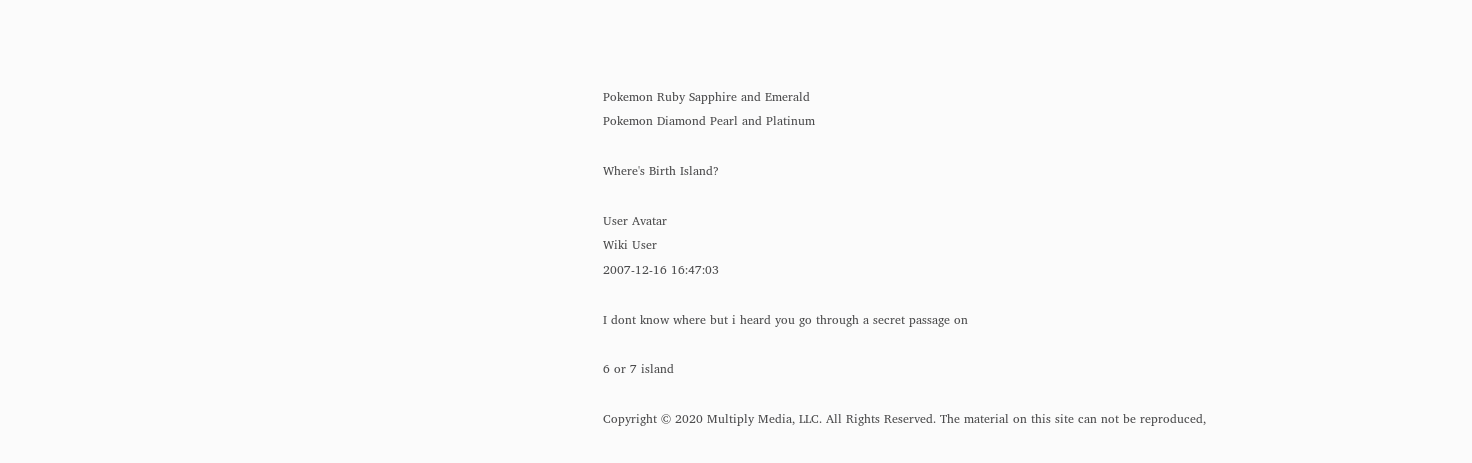Pokemon Ruby Sapphire and Emerald
Pokemon Diamond Pearl and Platinum

Where's Birth Island?

User Avatar
Wiki User
2007-12-16 16:47:03

I dont know where but i heard you go through a secret passage on

6 or 7 island

Copyright © 2020 Multiply Media, LLC. All Rights Reserved. The material on this site can not be reproduced,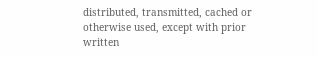distributed, transmitted, cached or otherwise used, except with prior written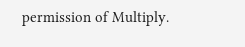permission of Multiply.